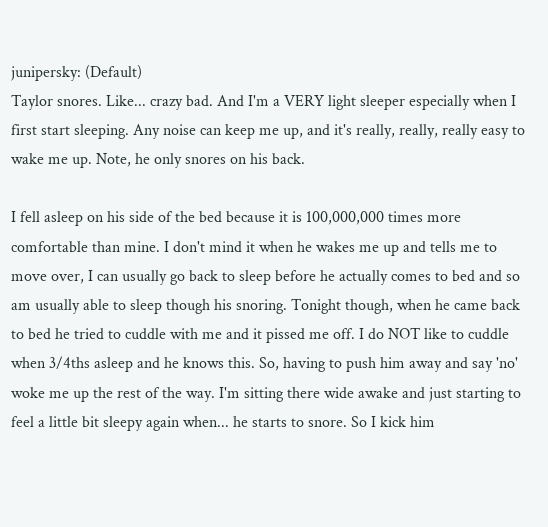junipersky: (Default)
Taylor snores. Like... crazy bad. And I'm a VERY light sleeper especially when I first start sleeping. Any noise can keep me up, and it's really, really, really easy to wake me up. Note, he only snores on his back.

I fell asleep on his side of the bed because it is 100,000,000 times more comfortable than mine. I don't mind it when he wakes me up and tells me to move over, I can usually go back to sleep before he actually comes to bed and so am usually able to sleep though his snoring. Tonight though, when he came back to bed he tried to cuddle with me and it pissed me off. I do NOT like to cuddle when 3/4ths asleep and he knows this. So, having to push him away and say 'no' woke me up the rest of the way. I'm sitting there wide awake and just starting to feel a little bit sleepy again when... he starts to snore. So I kick him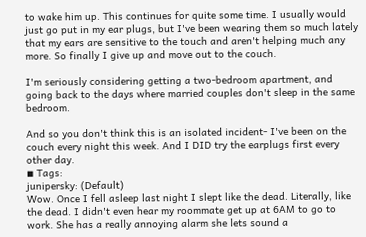to wake him up. This continues for quite some time. I usually would just go put in my ear plugs, but I've been wearing them so much lately that my ears are sensitive to the touch and aren't helping much any more. So finally I give up and move out to the couch.

I'm seriously considering getting a two-bedroom apartment, and going back to the days where married couples don't sleep in the same bedroom.

And so you don't think this is an isolated incident- I've been on the couch every night this week. And I DID try the earplugs first every other day.
◾ Tags:
junipersky: (Default)
Wow. Once I fell asleep last night I slept like the dead. Literally, like the dead. I didn't even hear my roommate get up at 6AM to go to work. She has a really annoying alarm she lets sound a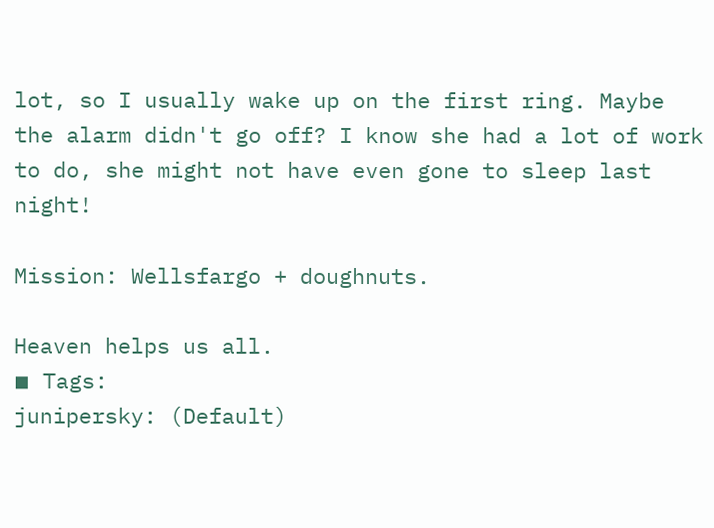lot, so I usually wake up on the first ring. Maybe the alarm didn't go off? I know she had a lot of work to do, she might not have even gone to sleep last night!

Mission: Wellsfargo + doughnuts.

Heaven helps us all.
◾ Tags:
junipersky: (Default)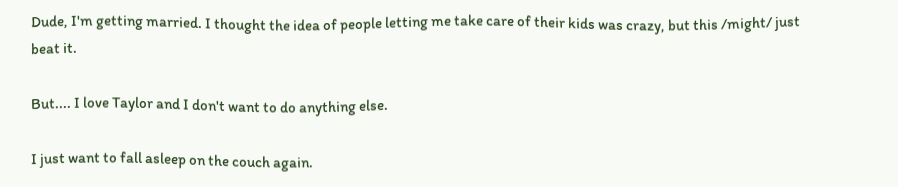Dude, I'm getting married. I thought the idea of people letting me take care of their kids was crazy, but this /might/ just beat it.

But.... I love Taylor and I don't want to do anything else.

I just want to fall asleep on the couch again.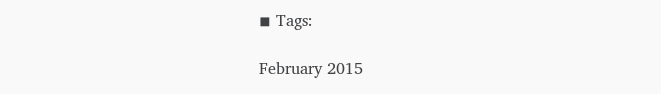◾ Tags:

February 2015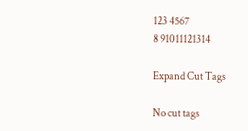123 4567
8 91011121314

Expand Cut Tags

No cut tags